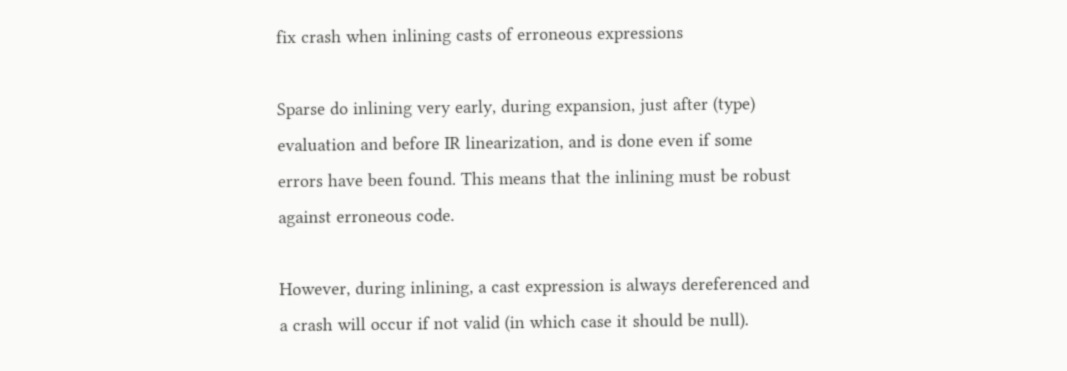fix crash when inlining casts of erroneous expressions

Sparse do inlining very early, during expansion, just after (type)
evaluation and before IR linearization, and is done even if some
errors have been found. This means that the inlining must be robust
against erroneous code.

However, during inlining, a cast expression is always dereferenced and
a crash will occur if not valid (in which case it should be null).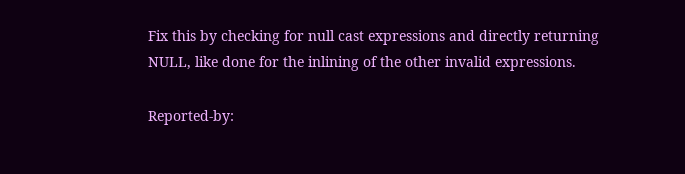Fix this by checking for null cast expressions and directly returning
NULL, like done for the inlining of the other invalid expressions.

Reported-by: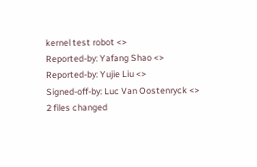kernel test robot <>
Reported-by: Yafang Shao <>
Reported-by: Yujie Liu <>
Signed-off-by: Luc Van Oostenryck <>
2 files changed